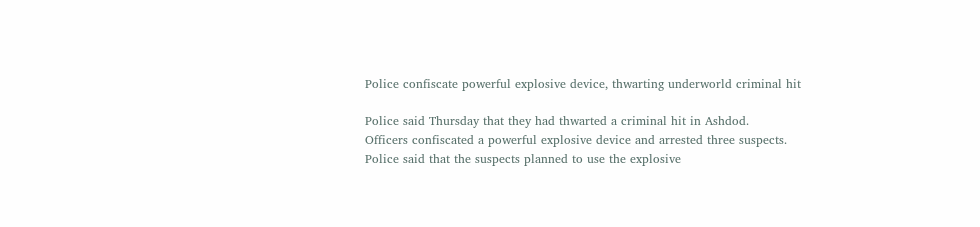Police confiscate powerful explosive device, thwarting underworld criminal hit

Police said Thursday that they had thwarted a criminal hit in Ashdod.
Officers confiscated a powerful explosive device and arrested three suspects.
Police said that the suspects planned to use the explosive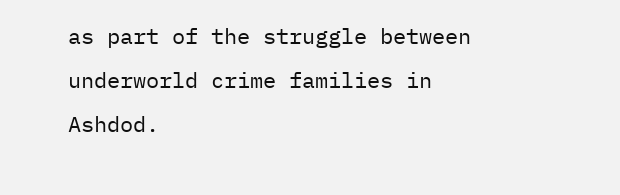as part of the struggle between underworld crime families in Ashdod.